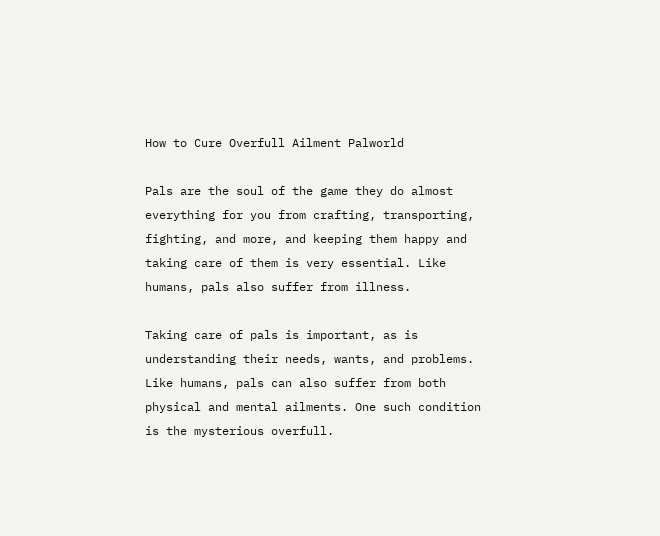How to Cure Overfull Ailment Palworld

Pals are the soul of the game they do almost everything for you from crafting, transporting, fighting, and more, and keeping them happy and taking care of them is very essential. Like humans, pals also suffer from illness.

Taking care of pals is important, as is understanding their needs, wants, and problems. Like humans, pals can also suffer from both physical and mental ailments. One such condition is the mysterious overfull.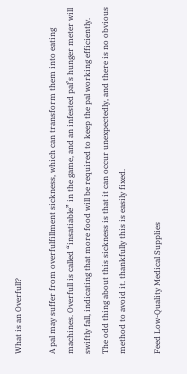What is an Overfull?

A pal may suffer from overfulfillment sickness, which can transform them into eating machines. Overfull is called “insatiable” in the game, and an infested pal’s hunger meter will swiftly fall, indicating that more food will be required to keep the pal working efficiently. The odd thing about this sickness is that it can occur unexpectedly, and there is no obvious method to avoid it. thankfully this is easily fixed.

Feed Low-Quality Medical Supplies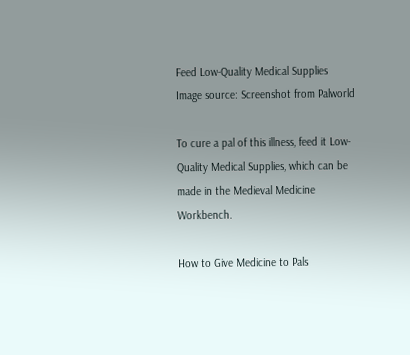Feed Low-Quality Medical Supplies
Image source: Screenshot from Palworld

To cure a pal of this illness, feed it Low-Quality Medical Supplies, which can be made in the Medieval Medicine Workbench.

How to Give Medicine to Pals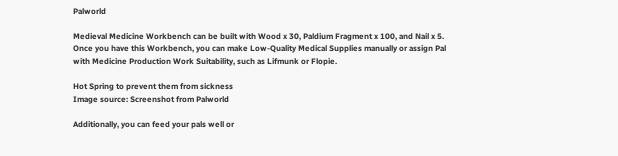Palworld

Medieval Medicine Workbench can be built with Wood x 30, Paldium Fragment x 100, and Nail x 5. Once you have this Workbench, you can make Low-Quality Medical Supplies manually or assign Pal with Medicine Production Work Suitability, such as Lifmunk or Flopie.

Hot Spring to prevent them from sickness
Image source: Screenshot from Palworld

Additionally, you can feed your pals well or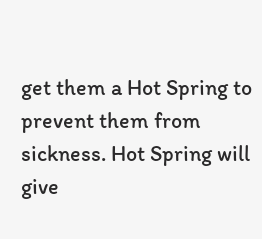get them a Hot Spring to prevent them from sickness. Hot Spring will give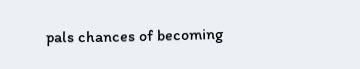pals chances of becoming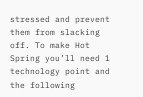stressed and prevent them from slacking off. To make Hot Spring you’ll need 1 technology point and the following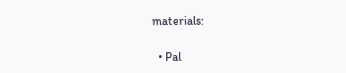materials:

  • Pal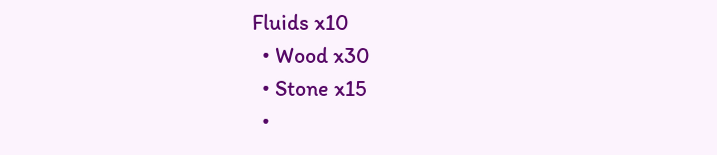Fluids x10
  • Wood x30
  • Stone x15
  •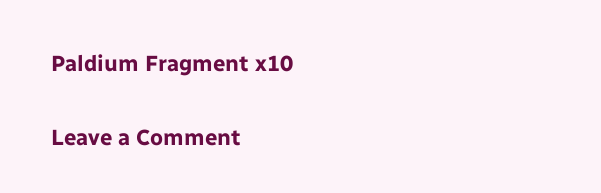Paldium Fragment x10

Leave a Comment